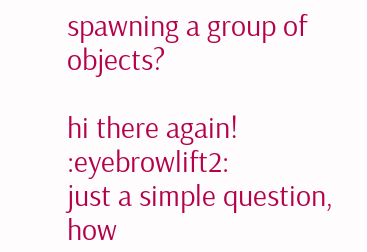spawning a group of objects?

hi there again! :eyebrowlift2:
just a simple question, how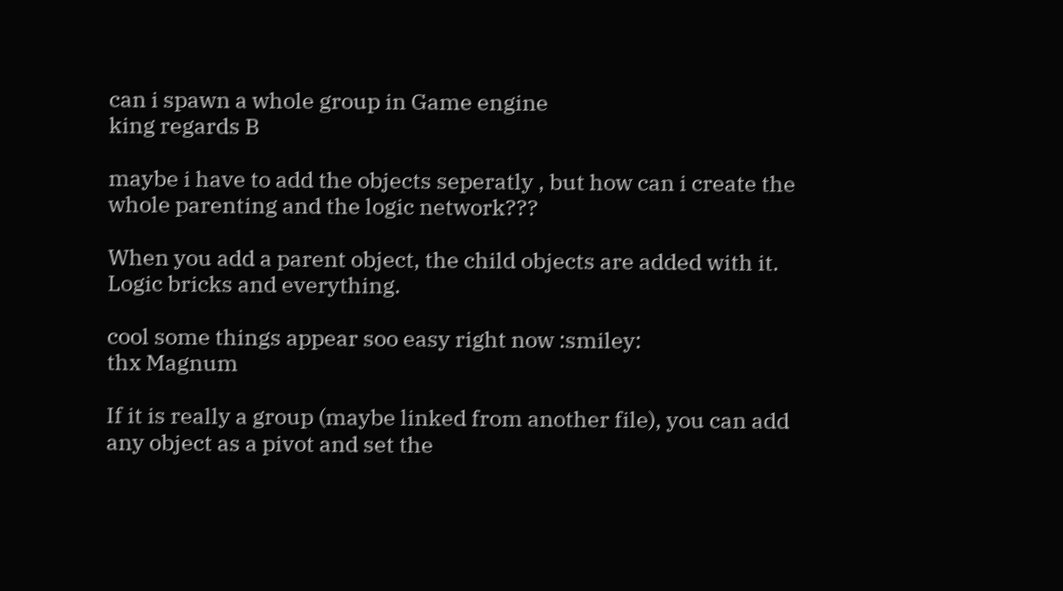can i spawn a whole group in Game engine
king regards B

maybe i have to add the objects seperatly , but how can i create the whole parenting and the logic network???

When you add a parent object, the child objects are added with it. Logic bricks and everything.

cool some things appear soo easy right now :smiley:
thx Magnum

If it is really a group (maybe linked from another file), you can add any object as a pivot and set the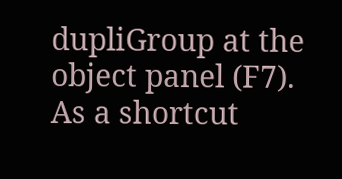dupliGroup at the object panel (F7).
As a shortcut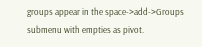groups appear in the space->add->Groups submenu with empties as pivot.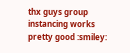thx guys group instancing works pretty good :smiley: